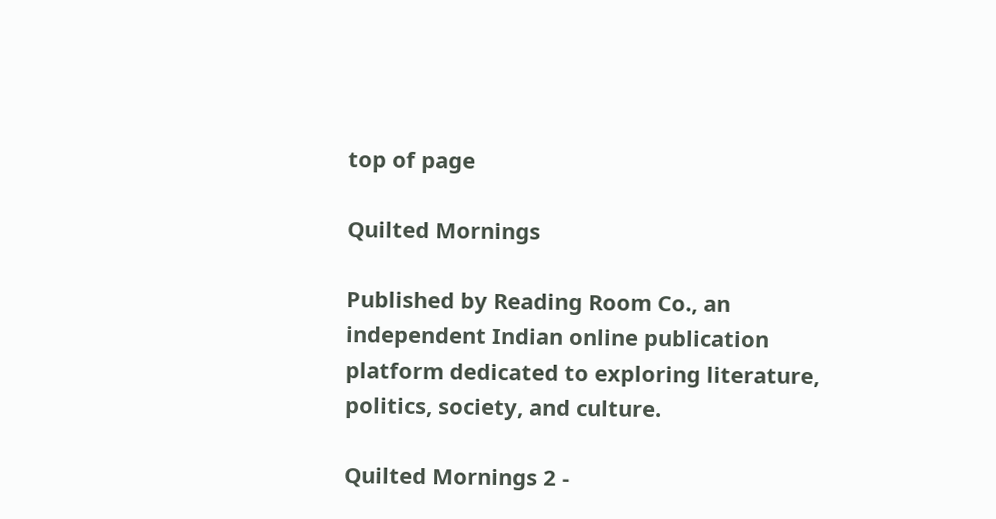top of page

Quilted Mornings

Published by Reading Room Co., an independent Indian online publication platform dedicated to exploring literature, politics, society, and culture.

Quilted Mornings 2 -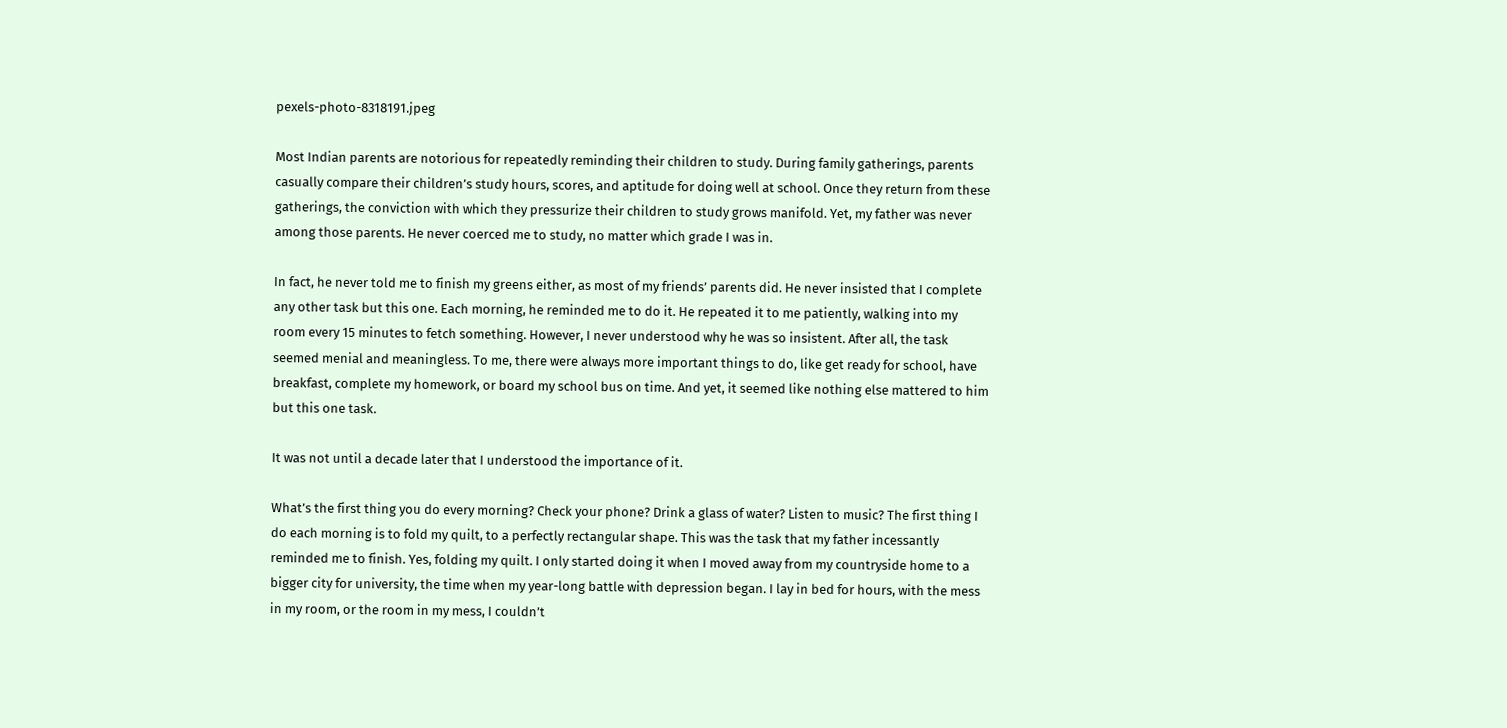pexels-photo-8318191.jpeg

Most Indian parents are notorious for repeatedly reminding their children to study. During family gatherings, parents casually compare their children’s study hours, scores, and aptitude for doing well at school. Once they return from these gatherings, the conviction with which they pressurize their children to study grows manifold. Yet, my father was never among those parents. He never coerced me to study, no matter which grade I was in.

In fact, he never told me to finish my greens either, as most of my friends’ parents did. He never insisted that I complete any other task but this one. Each morning, he reminded me to do it. He repeated it to me patiently, walking into my room every 15 minutes to fetch something. However, I never understood why he was so insistent. After all, the task seemed menial and meaningless. To me, there were always more important things to do, like get ready for school, have breakfast, complete my homework, or board my school bus on time. And yet, it seemed like nothing else mattered to him but this one task.

It was not until a decade later that I understood the importance of it.

What’s the first thing you do every morning? Check your phone? Drink a glass of water? Listen to music? The first thing I do each morning is to fold my quilt, to a perfectly rectangular shape. This was the task that my father incessantly reminded me to finish. Yes, folding my quilt. I only started doing it when I moved away from my countryside home to a bigger city for university, the time when my year-long battle with depression began. I lay in bed for hours, with the mess in my room, or the room in my mess, I couldn’t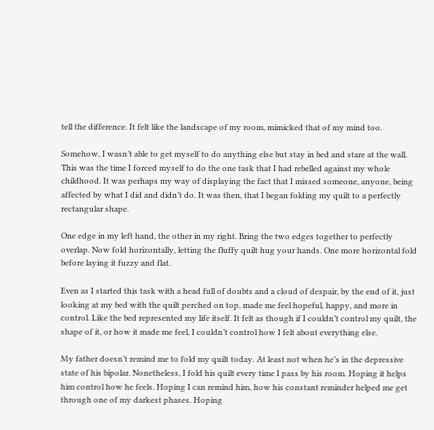tell the difference. It felt like the landscape of my room, mimicked that of my mind too.

Somehow, I wasn’t able to get myself to do anything else but stay in bed and stare at the wall. This was the time I forced myself to do the one task that I had rebelled against my whole childhood. It was perhaps my way of displaying the fact that I missed someone, anyone, being affected by what I did and didn’t do. It was then, that I began folding my quilt to a perfectly rectangular shape.

One edge in my left hand, the other in my right. Bring the two edges together to perfectly overlap. Now fold horizontally, letting the fluffy quilt hug your hands. One more horizontal fold before laying it fuzzy and flat.

Even as I started this task with a head full of doubts and a cloud of despair, by the end of it, just looking at my bed with the quilt perched on top, made me feel hopeful, happy, and more in control. Like the bed represented my life itself. It felt as though if I couldn’t control my quilt, the shape of it, or how it made me feel, I couldn’t control how I felt about everything else.

My father doesn’t remind me to fold my quilt today. At least not when he’s in the depressive state of his bipolar. Nonetheless, I fold his quilt every time I pass by his room. Hoping it helps him control how he feels. Hoping I can remind him, how his constant reminder helped me get through one of my darkest phases. Hoping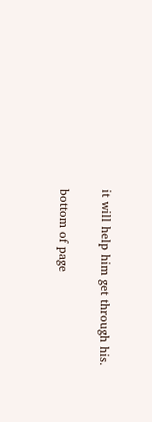it will help him get through his.

bottom of page